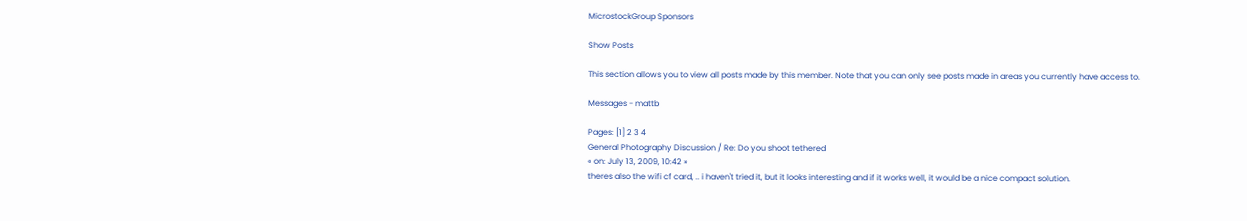MicrostockGroup Sponsors

Show Posts

This section allows you to view all posts made by this member. Note that you can only see posts made in areas you currently have access to.

Messages - mattb

Pages: [1] 2 3 4
General Photography Discussion / Re: Do you shoot tethered
« on: July 13, 2009, 10:42 »
theres also the wifi cf card, .. i haven't tried it, but it looks interesting and if it works well, it would be a nice compact solution.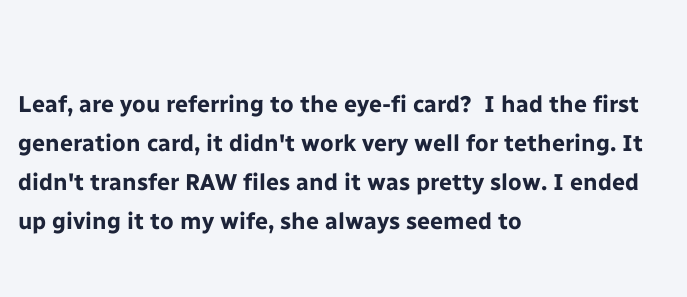Leaf, are you referring to the eye-fi card?  I had the first generation card, it didn't work very well for tethering. It didn't transfer RAW files and it was pretty slow. I ended up giving it to my wife, she always seemed to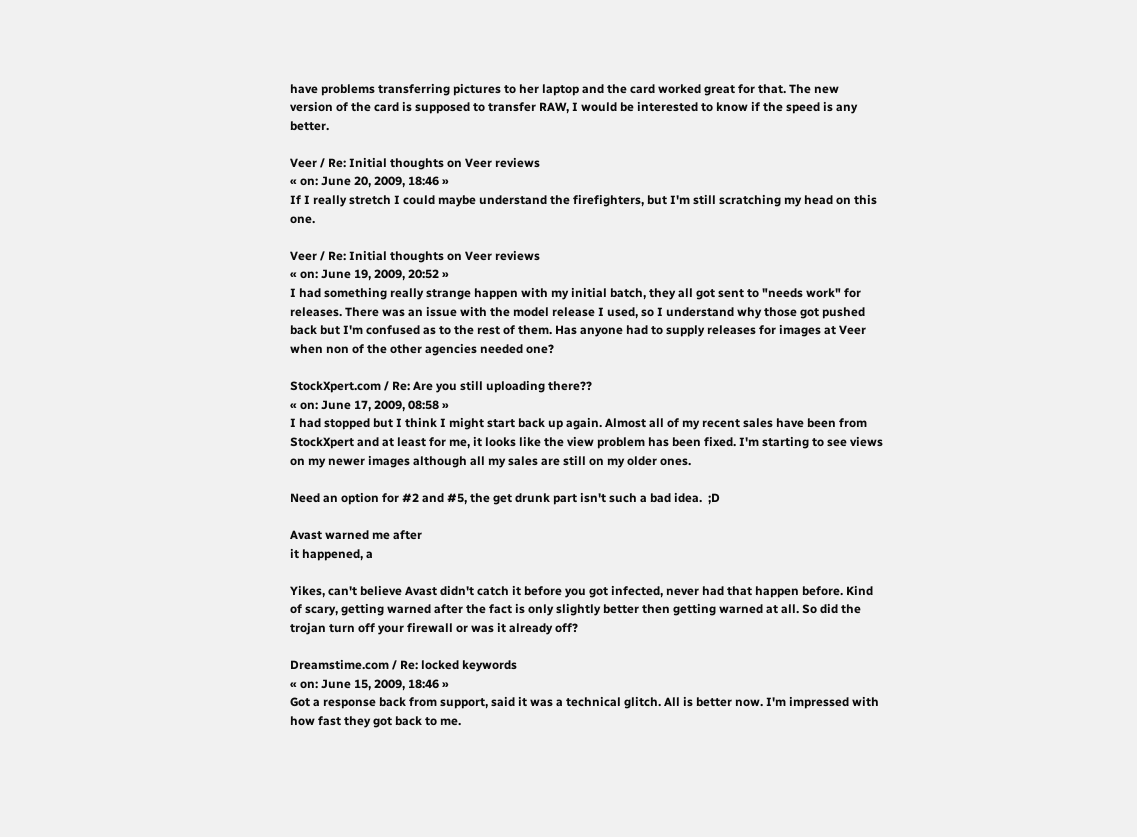have problems transferring pictures to her laptop and the card worked great for that. The new version of the card is supposed to transfer RAW, I would be interested to know if the speed is any better.

Veer / Re: Initial thoughts on Veer reviews
« on: June 20, 2009, 18:46 »
If I really stretch I could maybe understand the firefighters, but I'm still scratching my head on this one.

Veer / Re: Initial thoughts on Veer reviews
« on: June 19, 2009, 20:52 »
I had something really strange happen with my initial batch, they all got sent to "needs work" for releases. There was an issue with the model release I used, so I understand why those got pushed back but I'm confused as to the rest of them. Has anyone had to supply releases for images at Veer when non of the other agencies needed one?

StockXpert.com / Re: Are you still uploading there??
« on: June 17, 2009, 08:58 »
I had stopped but I think I might start back up again. Almost all of my recent sales have been from StockXpert and at least for me, it looks like the view problem has been fixed. I'm starting to see views on my newer images although all my sales are still on my older ones.

Need an option for #2 and #5, the get drunk part isn't such a bad idea.  ;D

Avast warned me after
it happened, a

Yikes, can't believe Avast didn't catch it before you got infected, never had that happen before. Kind of scary, getting warned after the fact is only slightly better then getting warned at all. So did the trojan turn off your firewall or was it already off?

Dreamstime.com / Re: locked keywords
« on: June 15, 2009, 18:46 »
Got a response back from support, said it was a technical glitch. All is better now. I'm impressed with how fast they got back to me.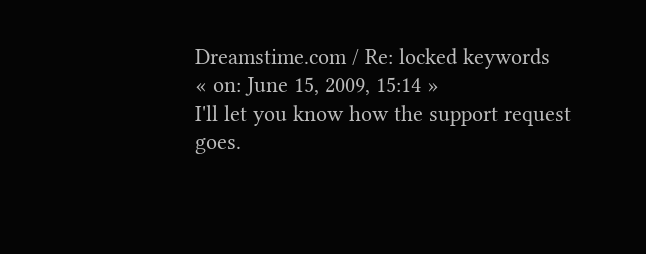Dreamstime.com / Re: locked keywords
« on: June 15, 2009, 15:14 »
I'll let you know how the support request goes.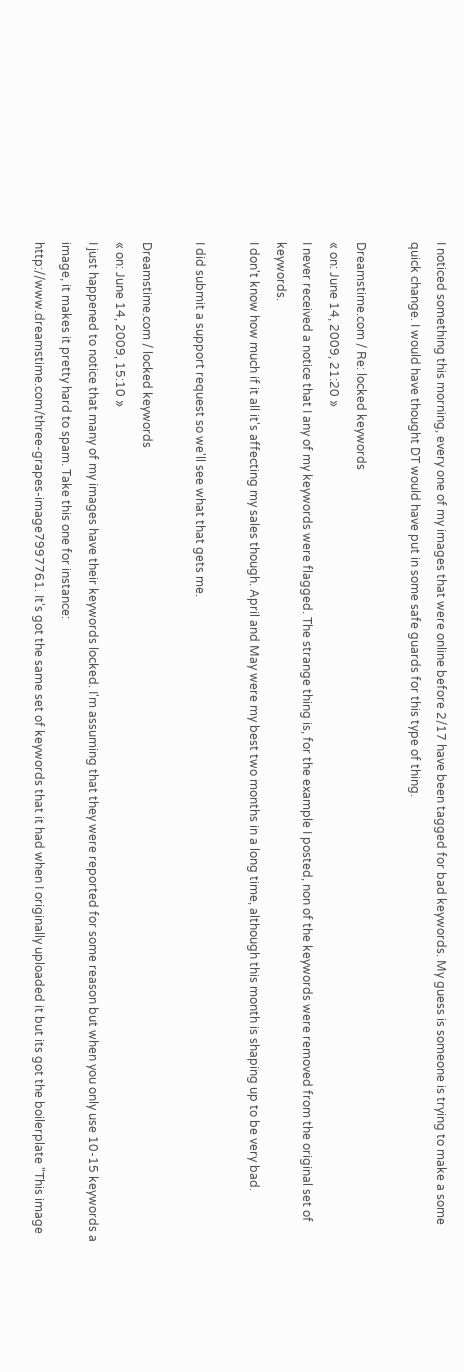I noticed something this morning, every one of my images that were online before 2/17 have been tagged for bad keywords. My guess is someone is trying to make a some quick change. I would have thought DT would have put in some safe guards for this type of thing.

Dreamstime.com / Re: locked keywords
« on: June 14, 2009, 21:20 »
I never received a notice that I any of my keywords were flagged. The strange thing is, for the example I posted, non of the keywords were removed from the original set of keywords.
I don't know how much if it all it's affecting my sales though. April and May were my best two months in a long time, although this month is shaping up to be very bad.

I did submit a support request so we'll see what that gets me.

Dreamstime.com / locked keywords
« on: June 14, 2009, 15:10 »
I just happened to notice that many of my images have their keywords locked. I'm assuming that they were reported for some reason but when you only use 10-15 keywords a image, it makes it pretty hard to spam. Take this one for instance:
http://www.dreamstime.com/three-grapes-image7997761. It's got the same set of keywords that it had when I originally uploaded it but its got the boilerplate "This image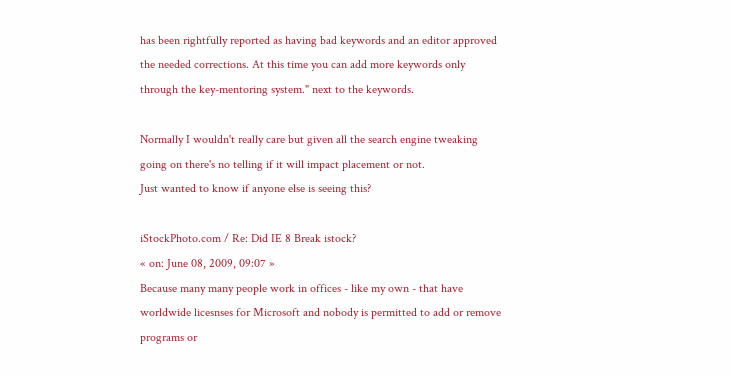has been rightfully reported as having bad keywords and an editor approved the needed corrections. At this time you can add more keywords only through the key-mentoring system." next to the keywords.

Normally I wouldn't really care but given all the search engine tweaking going on there's no telling if it will impact placement or not.
Just wanted to know if anyone else is seeing this?

iStockPhoto.com / Re: Did IE 8 Break istock?
« on: June 08, 2009, 09:07 »
Because many many people work in offices - like my own - that have worldwide licesnses for Microsoft and nobody is permitted to add or remove programs or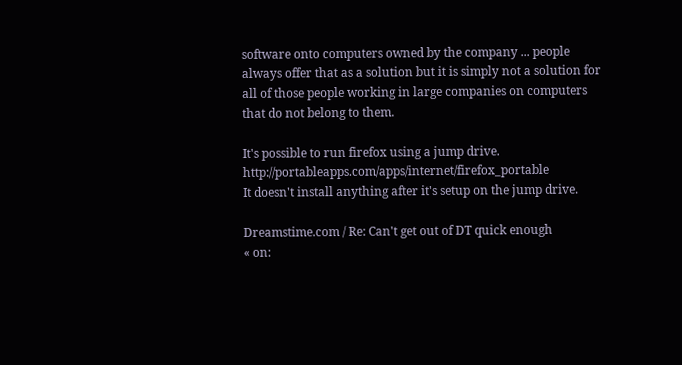software onto computers owned by the company ... people always offer that as a solution but it is simply not a solution for all of those people working in large companies on computers that do not belong to them.

It's possible to run firefox using a jump drive. http://portableapps.com/apps/internet/firefox_portable
It doesn't install anything after it's setup on the jump drive.

Dreamstime.com / Re: Can't get out of DT quick enough
« on: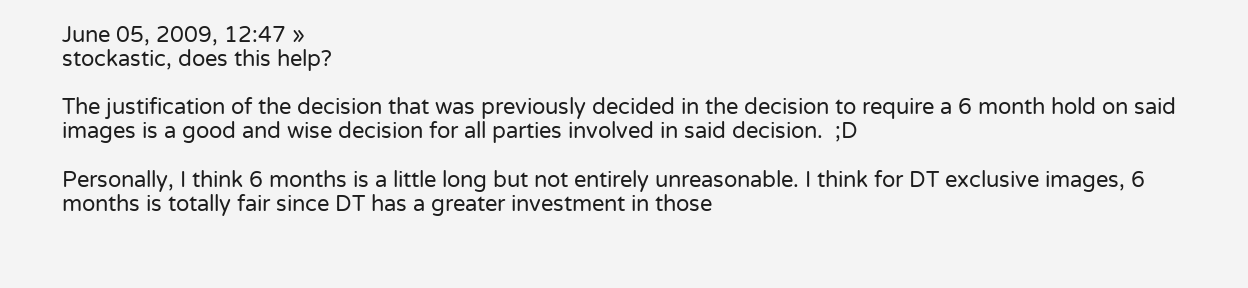June 05, 2009, 12:47 »
stockastic, does this help?

The justification of the decision that was previously decided in the decision to require a 6 month hold on said images is a good and wise decision for all parties involved in said decision.  ;D

Personally, I think 6 months is a little long but not entirely unreasonable. I think for DT exclusive images, 6 months is totally fair since DT has a greater investment in those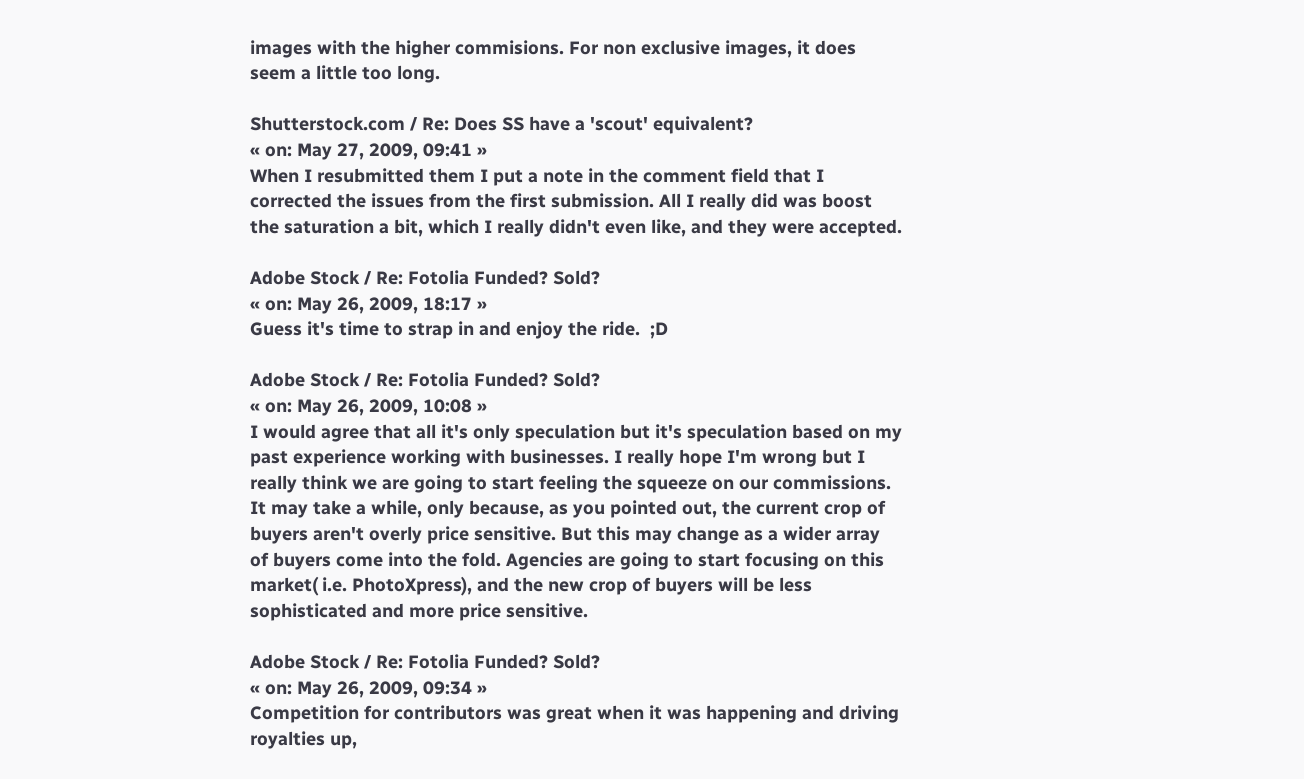images with the higher commisions. For non exclusive images, it does seem a little too long.

Shutterstock.com / Re: Does SS have a 'scout' equivalent?
« on: May 27, 2009, 09:41 »
When I resubmitted them I put a note in the comment field that I corrected the issues from the first submission. All I really did was boost the saturation a bit, which I really didn't even like, and they were accepted.

Adobe Stock / Re: Fotolia Funded? Sold?
« on: May 26, 2009, 18:17 »
Guess it's time to strap in and enjoy the ride.  ;D

Adobe Stock / Re: Fotolia Funded? Sold?
« on: May 26, 2009, 10:08 »
I would agree that all it's only speculation but it's speculation based on my past experience working with businesses. I really hope I'm wrong but I really think we are going to start feeling the squeeze on our commissions. It may take a while, only because, as you pointed out, the current crop of buyers aren't overly price sensitive. But this may change as a wider array of buyers come into the fold. Agencies are going to start focusing on this market( i.e. PhotoXpress), and the new crop of buyers will be less sophisticated and more price sensitive.

Adobe Stock / Re: Fotolia Funded? Sold?
« on: May 26, 2009, 09:34 »
Competition for contributors was great when it was happening and driving royalties up,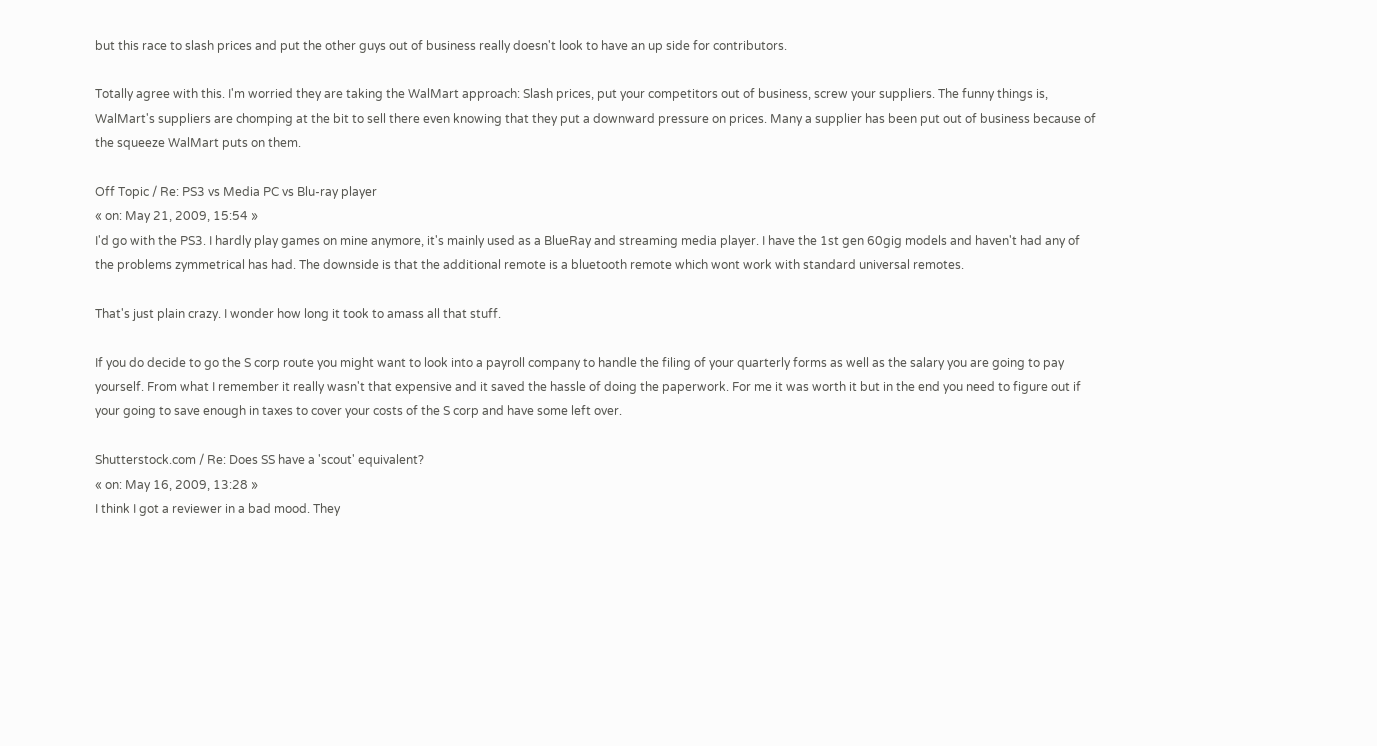but this race to slash prices and put the other guys out of business really doesn't look to have an up side for contributors.

Totally agree with this. I'm worried they are taking the WalMart approach: Slash prices, put your competitors out of business, screw your suppliers. The funny things is, WalMart's suppliers are chomping at the bit to sell there even knowing that they put a downward pressure on prices. Many a supplier has been put out of business because of the squeeze WalMart puts on them.

Off Topic / Re: PS3 vs Media PC vs Blu-ray player
« on: May 21, 2009, 15:54 »
I'd go with the PS3. I hardly play games on mine anymore, it's mainly used as a BlueRay and streaming media player. I have the 1st gen 60gig models and haven't had any of the problems zymmetrical has had. The downside is that the additional remote is a bluetooth remote which wont work with standard universal remotes.

That's just plain crazy. I wonder how long it took to amass all that stuff.

If you do decide to go the S corp route you might want to look into a payroll company to handle the filing of your quarterly forms as well as the salary you are going to pay yourself. From what I remember it really wasn't that expensive and it saved the hassle of doing the paperwork. For me it was worth it but in the end you need to figure out if your going to save enough in taxes to cover your costs of the S corp and have some left over.

Shutterstock.com / Re: Does SS have a 'scout' equivalent?
« on: May 16, 2009, 13:28 »
I think I got a reviewer in a bad mood. They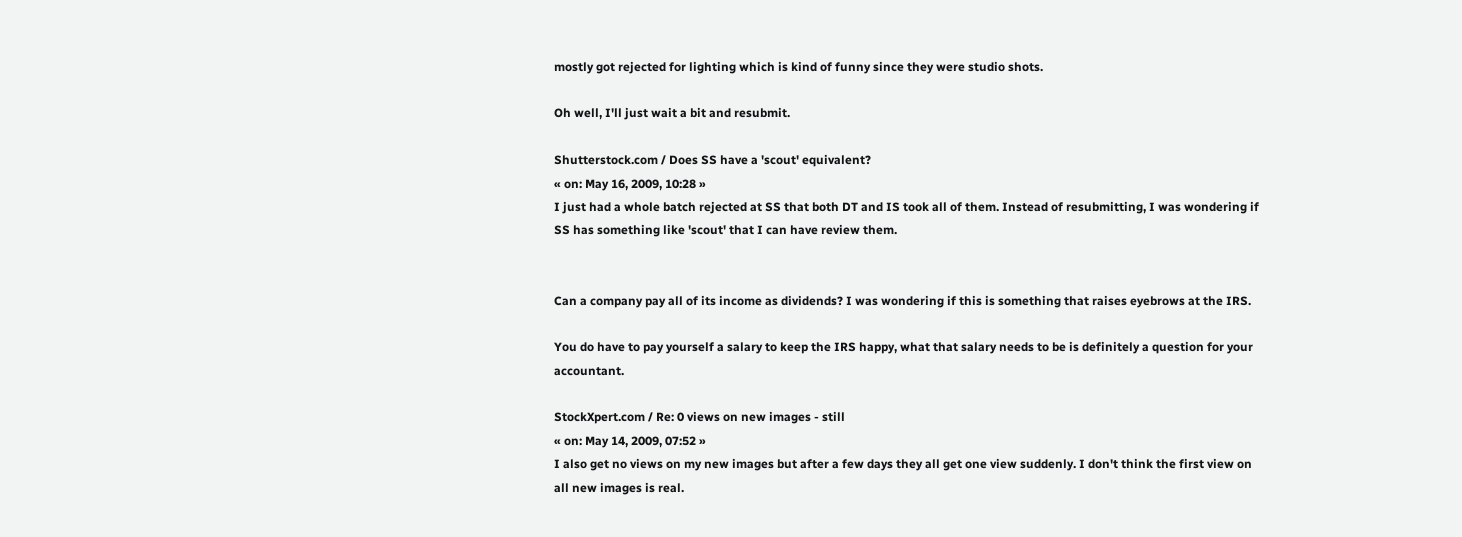mostly got rejected for lighting which is kind of funny since they were studio shots.

Oh well, I'll just wait a bit and resubmit.

Shutterstock.com / Does SS have a 'scout' equivalent?
« on: May 16, 2009, 10:28 »
I just had a whole batch rejected at SS that both DT and IS took all of them. Instead of resubmitting, I was wondering if SS has something like 'scout' that I can have review them.


Can a company pay all of its income as dividends? I was wondering if this is something that raises eyebrows at the IRS.

You do have to pay yourself a salary to keep the IRS happy, what that salary needs to be is definitely a question for your accountant.

StockXpert.com / Re: 0 views on new images - still
« on: May 14, 2009, 07:52 »
I also get no views on my new images but after a few days they all get one view suddenly. I don't think the first view on all new images is real.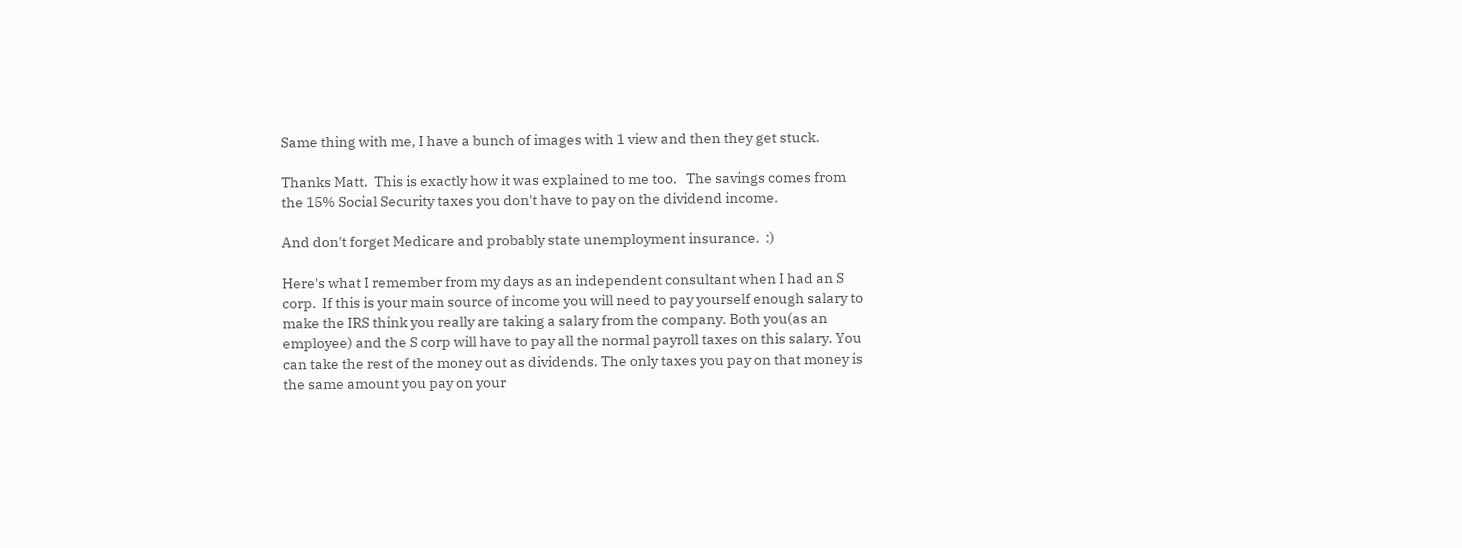Same thing with me, I have a bunch of images with 1 view and then they get stuck.

Thanks Matt.  This is exactly how it was explained to me too.   The savings comes from the 15% Social Security taxes you don't have to pay on the dividend income.

And don't forget Medicare and probably state unemployment insurance.  :)

Here's what I remember from my days as an independent consultant when I had an S corp.  If this is your main source of income you will need to pay yourself enough salary to make the IRS think you really are taking a salary from the company. Both you(as an employee) and the S corp will have to pay all the normal payroll taxes on this salary. You can take the rest of the money out as dividends. The only taxes you pay on that money is the same amount you pay on your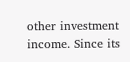other investment income. Since its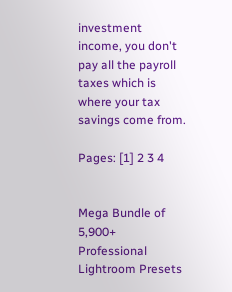investment income, you don't pay all the payroll taxes which is where your tax savings come from.

Pages: [1] 2 3 4


Mega Bundle of 5,900+ Professional Lightroom Presets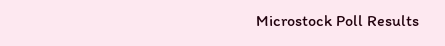Microstock Poll Results